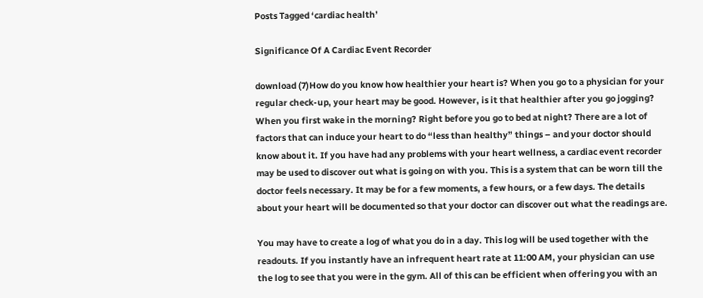Posts Tagged ‘cardiac health’

Significance Of A Cardiac Event Recorder

download (7)How do you know how healthier your heart is? When you go to a physician for your regular check-up, your heart may be good. However, is it that healthier after you go jogging? When you first wake in the morning? Right before you go to bed at night? There are a lot of factors that can induce your heart to do “less than healthy” things – and your doctor should know about it. If you have had any problems with your heart wellness, a cardiac event recorder may be used to discover out what is going on with you. This is a system that can be worn till the doctor feels necessary. It may be for a few moments, a few hours, or a few days. The details about your heart will be documented so that your doctor can discover out what the readings are.

You may have to create a log of what you do in a day. This log will be used together with the readouts. If you instantly have an infrequent heart rate at 11:00 AM, your physician can use the log to see that you were in the gym. All of this can be efficient when offering you with an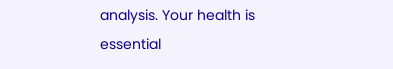analysis. Your health is essential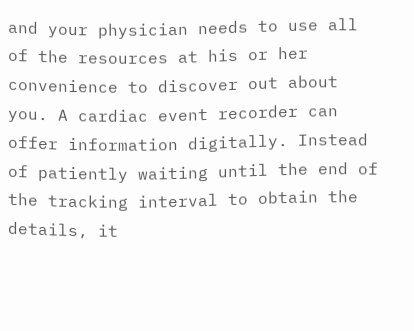and your physician needs to use all of the resources at his or her convenience to discover out about you. A cardiac event recorder can offer information digitally. Instead of patiently waiting until the end of the tracking interval to obtain the details, it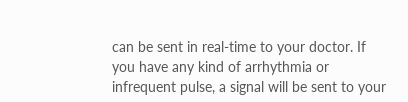can be sent in real-time to your doctor. If you have any kind of arrhythmia or infrequent pulse, a signal will be sent to your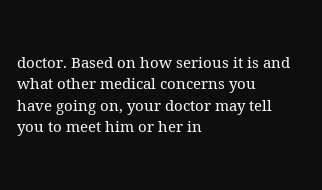doctor. Based on how serious it is and what other medical concerns you have going on, your doctor may tell you to meet him or her in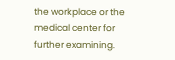the workplace or the medical center for further examining.